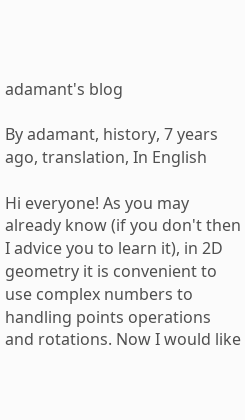adamant's blog

By adamant, history, 7 years ago, translation, In English

Hi everyone! As you may already know (if you don't then I advice you to learn it), in 2D geometry it is convenient to use complex numbers to handling points operations and rotations. Now I would like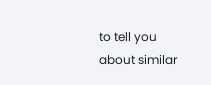to tell you about similar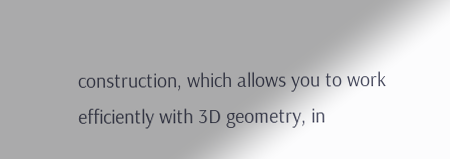construction, which allows you to work efficiently with 3D geometry, in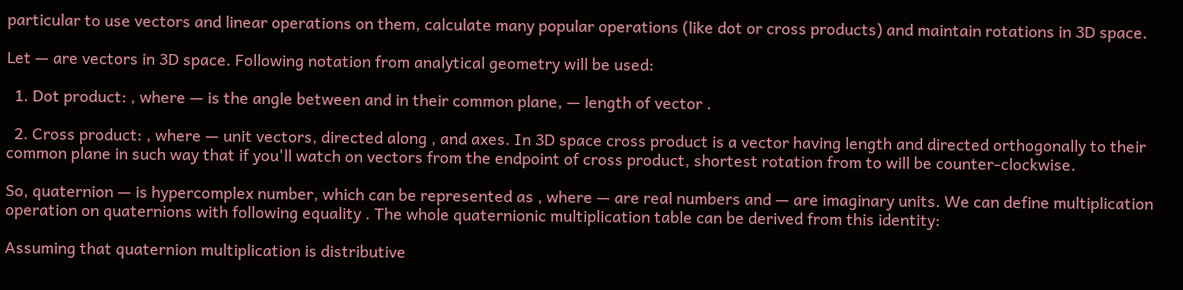particular to use vectors and linear operations on them, calculate many popular operations (like dot or cross products) and maintain rotations in 3D space.

Let — are vectors in 3D space. Following notation from analytical geometry will be used:

  1. Dot product: , where — is the angle between and in their common plane, — length of vector .

  2. Cross product: , where — unit vectors, directed along , and axes. In 3D space cross product is a vector having length and directed orthogonally to their common plane in such way that if you'll watch on vectors from the endpoint of cross product, shortest rotation from to will be counter-clockwise.

So, quaternion — is hypercomplex number, which can be represented as , where — are real numbers and — are imaginary units. We can define multiplication operation on quaternions with following equality . The whole quaternionic multiplication table can be derived from this identity:

Assuming that quaternion multiplication is distributive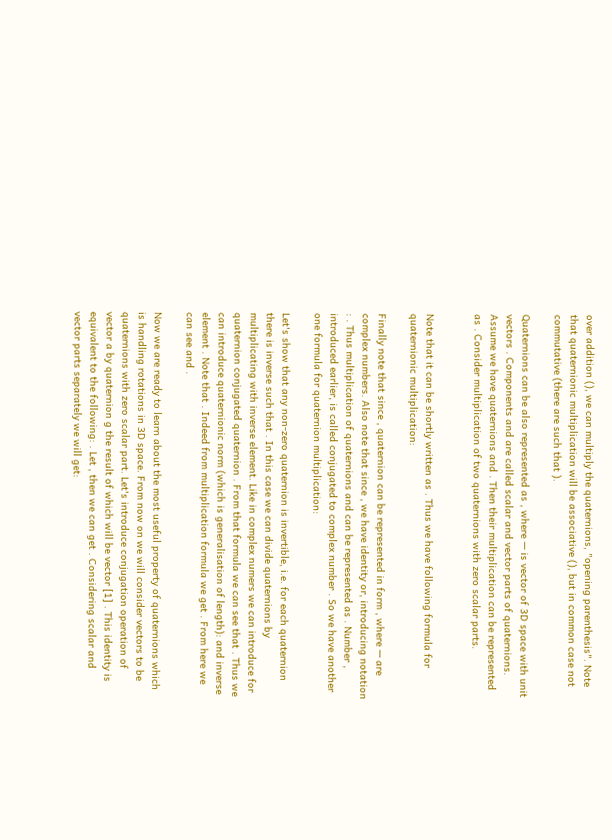over addition (), we can multiply the quaternions, "opening parenthesis". Note that quaternionic multiplication will be associative (), but in common case not commutative (there are such that ).

Quaternions can be also represented as , where — is vector of 3D space with unit vectors . Components and are called scalar and vector parts of quaternions. Assume we have quaternions and . Then their multiplication can be represented as . Consider multiplication of two quaternions with zero scalar parts.


Note that it can be shortly written as . Thus we have following formula for quaternionic multiplication:

Finally note that since , quaternion can be represented in form , where — are complex numbers. Also note that since , we have identity or, introducing notation : . Thus multiplication of quaternions and can be represented as . Number , introduced earlier, is called conjugated to complex number . So we have another one formula for quaternion multiplication:

Let's show that any non-zero quaternion is invertible, i.e. for each quaternion there is inverse such that . In this case we can divide quaternions by multiplicating with inverse element. Like in complex numers we can introduce for quaternion conjugated quaternion . From that formula we can see that . Thus we can introduce quaternionic norm (which is generalisation of length): and inverse element . Note that . Indeed from multiplication formula we get . From here we can see and .

Now we are ready to learn about the most useful property of quaternions which is handling rotations in 3D space. From now on we will consider vectors to be quaternions with zero scalar part. Let's introduce conjugation operation of vector a by quaternion g the result of which will be vector [1] . This identity is equivalent to the following: . Let , then we can get . Considering scalar and vector parts separately we will get: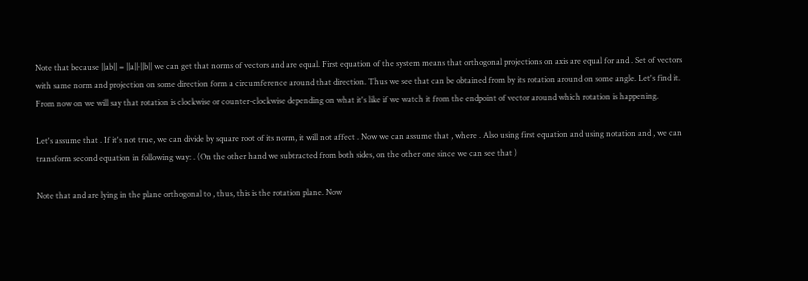Note that because ||ab|| = ||a||·||b|| we can get that norms of vectors and are equal. First equation of the system means that orthogonal projections on axis are equal for and . Set of vectors with same norm and projection on some direction form a circumference around that direction. Thus we see that can be obtained from by its rotation around on some angle. Let's find it. From now on we will say that rotation is clockwise or counter-clockwise depending on what it's like if we watch it from the endpoint of vector around which rotation is happening.

Let's assume that . If it's not true, we can divide by square root of its norm, it will not affect . Now we can assume that , where . Also using first equation and using notation and , we can transform second equation in following way: . (On the other hand we subtracted from both sides, on the other one since we can see that )

Note that and are lying in the plane orthogonal to , thus, this is the rotation plane. Now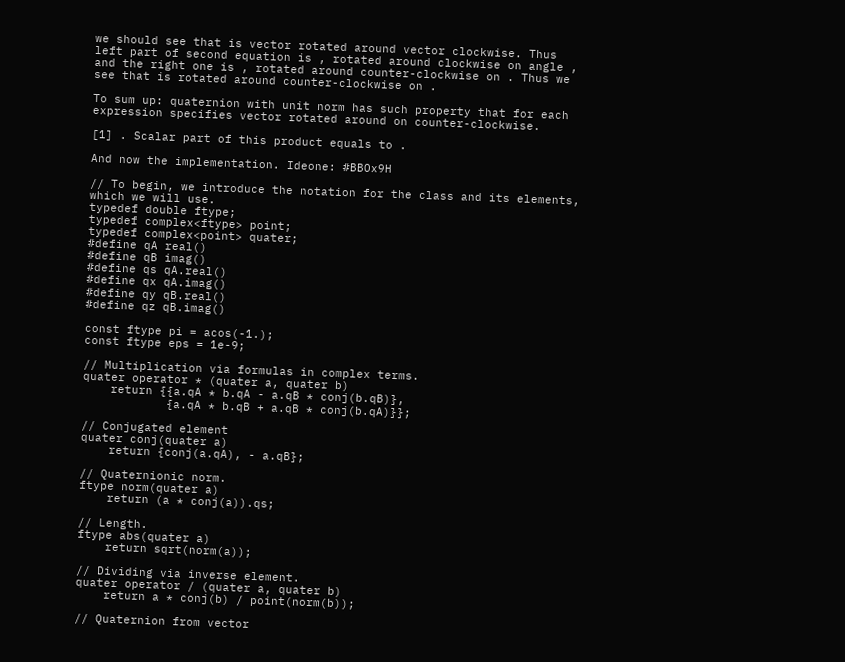we should see that is vector rotated around vector clockwise. Thus left part of second equation is , rotated around clockwise on angle , and the right one is , rotated around counter-clockwise on . Thus we see that is rotated around counter-clockwise on .

To sum up: quaternion with unit norm has such property that for each expression specifies vector rotated around on counter-clockwise.

[1] . Scalar part of this product equals to .

And now the implementation. Ideone: #BBOx9H

// To begin, we introduce the notation for the class and its elements, which we will use.
typedef double ftype;
typedef complex<ftype> point;
typedef complex<point> quater;
#define qA real()
#define qB imag()
#define qs qA.real()
#define qx qA.imag()
#define qy qB.real()
#define qz qB.imag()

const ftype pi = acos(-1.);
const ftype eps = 1e-9;

// Multiplication via formulas in complex terms.
quater operator * (quater a, quater b)
    return {{a.qA * b.qA - a.qB * conj(b.qB)},
            {a.qA * b.qB + a.qB * conj(b.qA)}};

// Conjugated element
quater conj(quater a)
    return {conj(a.qA), - a.qB};

// Quaternionic norm.
ftype norm(quater a)
    return (a * conj(a)).qs;

// Length.
ftype abs(quater a)
    return sqrt(norm(a));

// Dividing via inverse element.
quater operator / (quater a, quater b)
    return a * conj(b) / point(norm(b));

// Quaternion from vector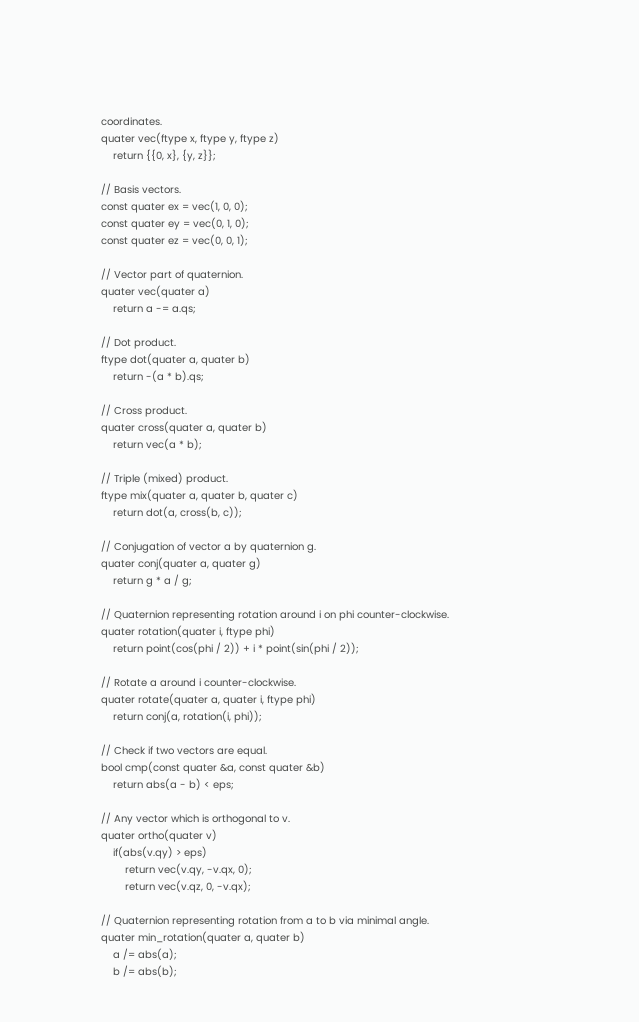coordinates.
quater vec(ftype x, ftype y, ftype z)
    return {{0, x}, {y, z}};

// Basis vectors.
const quater ex = vec(1, 0, 0);
const quater ey = vec(0, 1, 0);
const quater ez = vec(0, 0, 1);

// Vector part of quaternion.
quater vec(quater a)
    return a -= a.qs;

// Dot product.
ftype dot(quater a, quater b)
    return -(a * b).qs;

// Cross product.
quater cross(quater a, quater b)
    return vec(a * b);

// Triple (mixed) product.
ftype mix(quater a, quater b, quater c)
    return dot(a, cross(b, c));

// Conjugation of vector a by quaternion g.
quater conj(quater a, quater g)
    return g * a / g;

// Quaternion representing rotation around i on phi counter-clockwise.
quater rotation(quater i, ftype phi)
    return point(cos(phi / 2)) + i * point(sin(phi / 2));

// Rotate a around i counter-clockwise.
quater rotate(quater a, quater i, ftype phi)
    return conj(a, rotation(i, phi));

// Check if two vectors are equal.
bool cmp(const quater &a, const quater &b)
    return abs(a - b) < eps;

// Any vector which is orthogonal to v.
quater ortho(quater v)
    if(abs(v.qy) > eps)
        return vec(v.qy, -v.qx, 0);
        return vec(v.qz, 0, -v.qx);

// Quaternion representing rotation from a to b via minimal angle.
quater min_rotation(quater a, quater b)
    a /= abs(a);
    b /= abs(b);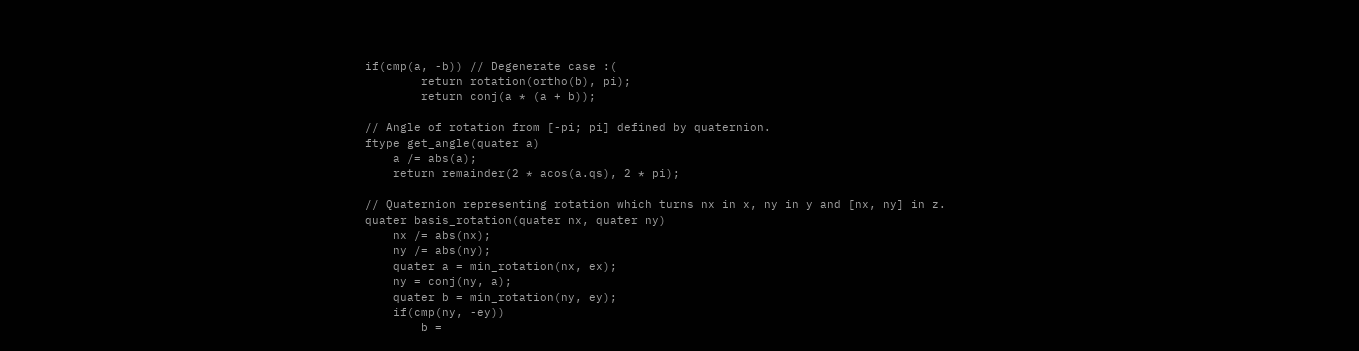if(cmp(a, -b)) // Degenerate case :(
        return rotation(ortho(b), pi);
        return conj(a * (a + b));

// Angle of rotation from [-pi; pi] defined by quaternion.
ftype get_angle(quater a)
    a /= abs(a);
    return remainder(2 * acos(a.qs), 2 * pi);

// Quaternion representing rotation which turns nx in x, ny in y and [nx, ny] in z.
quater basis_rotation(quater nx, quater ny)
    nx /= abs(nx);
    ny /= abs(ny);
    quater a = min_rotation(nx, ex);
    ny = conj(ny, a);
    quater b = min_rotation(ny, ey);
    if(cmp(ny, -ey))
        b =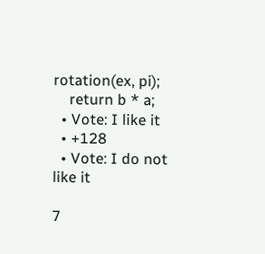rotation(ex, pi);
    return b * a;
  • Vote: I like it
  • +128
  • Vote: I do not like it

7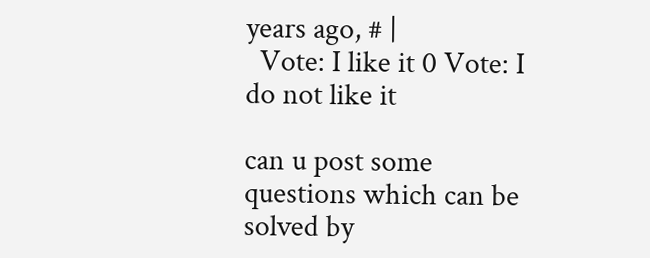years ago, # |
  Vote: I like it 0 Vote: I do not like it

can u post some questions which can be solved by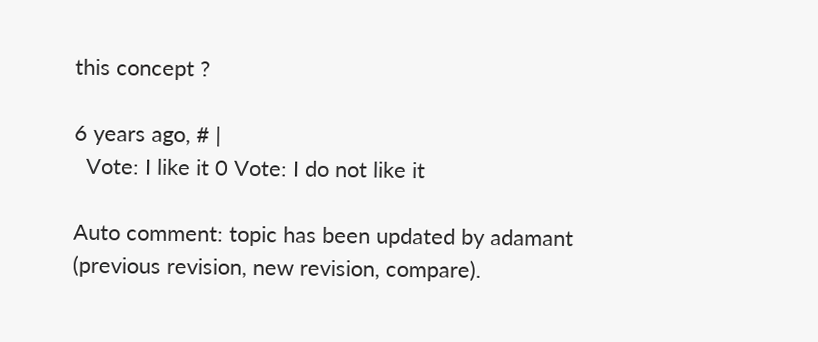this concept ?

6 years ago, # |
  Vote: I like it 0 Vote: I do not like it

Auto comment: topic has been updated by adamant (previous revision, new revision, compare).